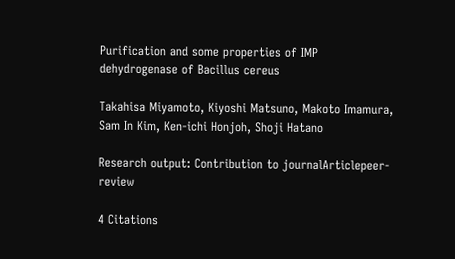Purification and some properties of IMP dehydrogenase of Bacillus cereus

Takahisa Miyamoto, Kiyoshi Matsuno, Makoto Imamura, Sam In Kim, Ken-ichi Honjoh, Shoji Hatano

Research output: Contribution to journalArticlepeer-review

4 Citations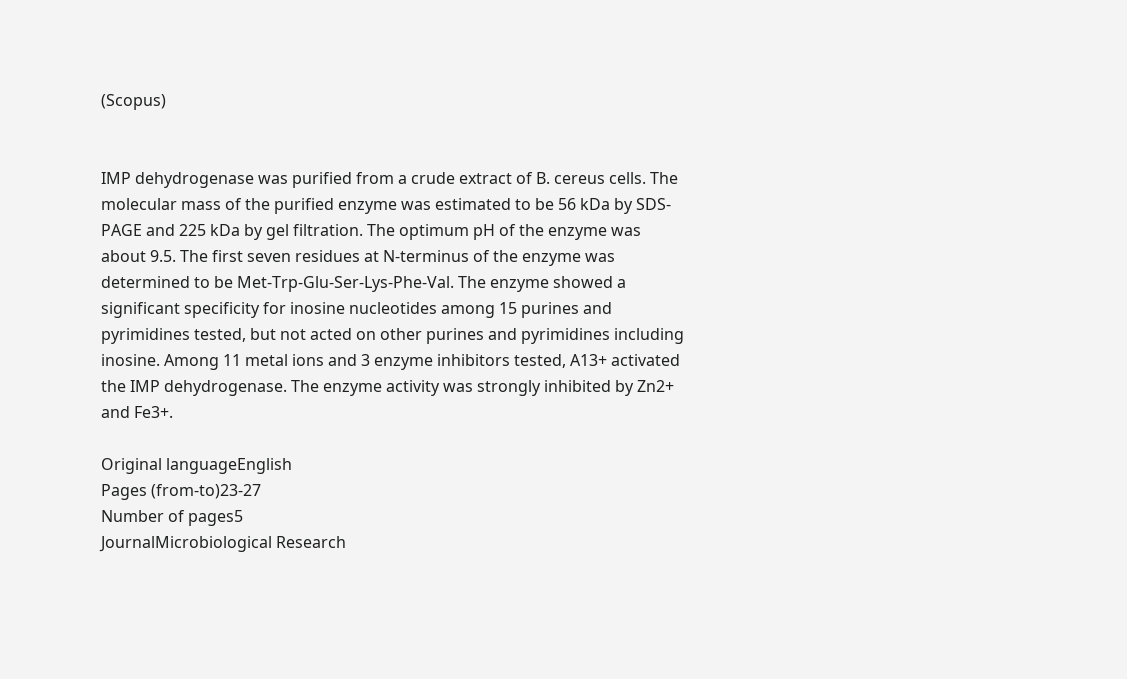(Scopus)


IMP dehydrogenase was purified from a crude extract of B. cereus cells. The molecular mass of the purified enzyme was estimated to be 56 kDa by SDS-PAGE and 225 kDa by gel filtration. The optimum pH of the enzyme was about 9.5. The first seven residues at N-terminus of the enzyme was determined to be Met-Trp-Glu-Ser-Lys-Phe-Val. The enzyme showed a significant specificity for inosine nucleotides among 15 purines and pyrimidines tested, but not acted on other purines and pyrimidines including inosine. Among 11 metal ions and 3 enzyme inhibitors tested, A13+ activated the IMP dehydrogenase. The enzyme activity was strongly inhibited by Zn2+ and Fe3+.

Original languageEnglish
Pages (from-to)23-27
Number of pages5
JournalMicrobiological Research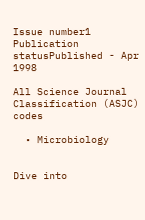Issue number1
Publication statusPublished - Apr 1998

All Science Journal Classification (ASJC) codes

  • Microbiology


Dive into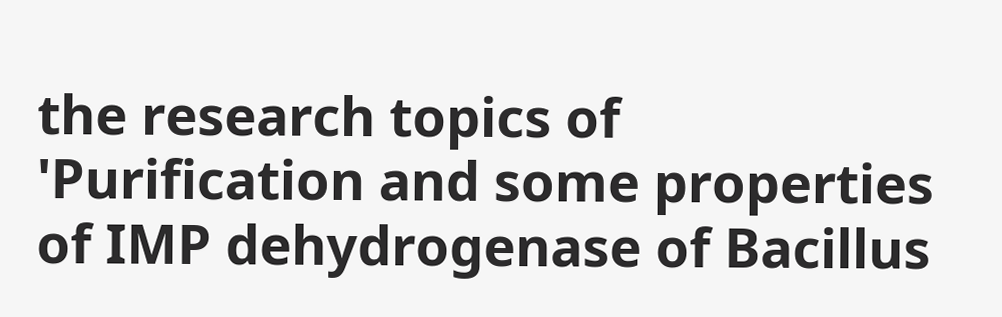the research topics of 'Purification and some properties of IMP dehydrogenase of Bacillus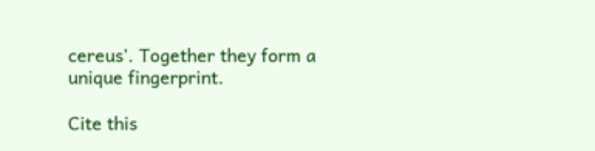cereus'. Together they form a unique fingerprint.

Cite this